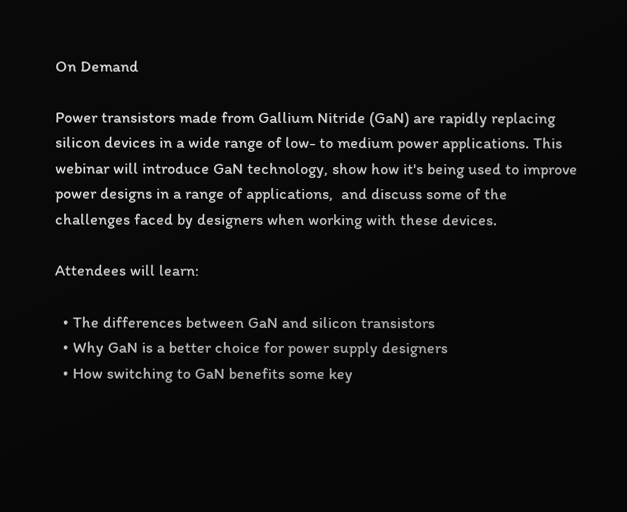On Demand

Power transistors made from Gallium Nitride (GaN) are rapidly replacing silicon devices in a wide range of low- to medium power applications. This webinar will introduce GaN technology, show how it's being used to improve power designs in a range of applications,  and discuss some of the challenges faced by designers when working with these devices.

Attendees will learn:

  • The differences between GaN and silicon transistors
  • Why GaN is a better choice for power supply designers
  • How switching to GaN benefits some key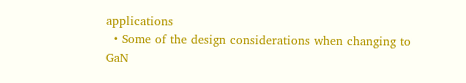applications
  • Some of the design considerations when changing to GaN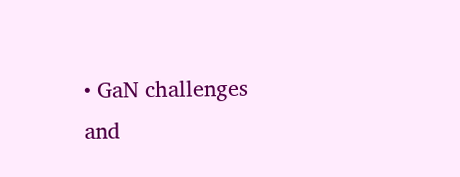• GaN challenges and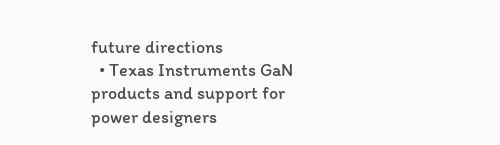future directions
  • Texas Instruments GaN products and support for power designers